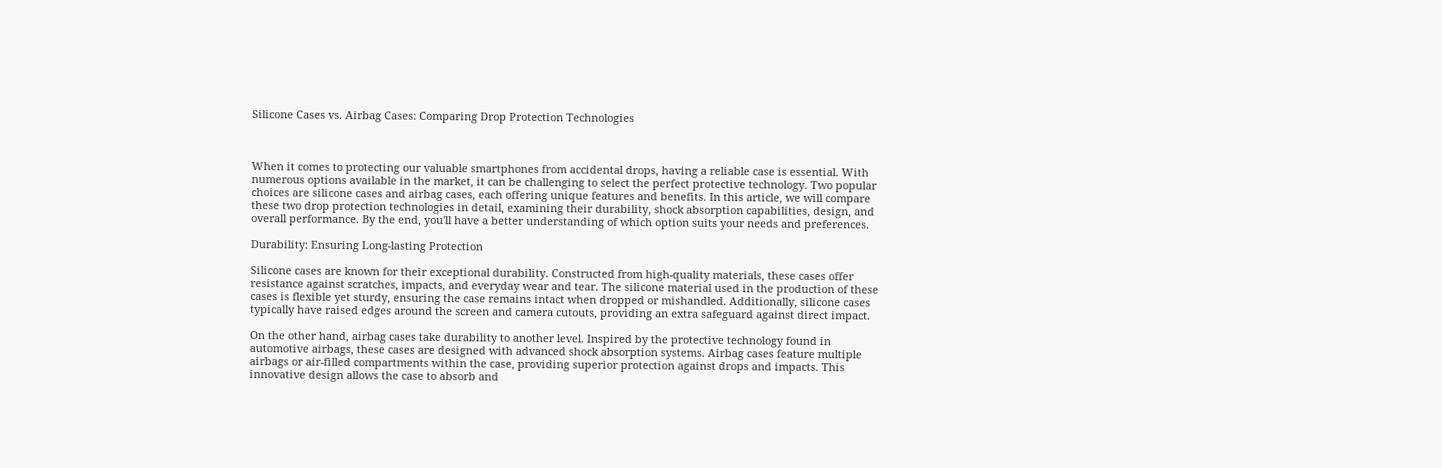Silicone Cases vs. Airbag Cases: Comparing Drop Protection Technologies



When it comes to protecting our valuable smartphones from accidental drops, having a reliable case is essential. With numerous options available in the market, it can be challenging to select the perfect protective technology. Two popular choices are silicone cases and airbag cases, each offering unique features and benefits. In this article, we will compare these two drop protection technologies in detail, examining their durability, shock absorption capabilities, design, and overall performance. By the end, you'll have a better understanding of which option suits your needs and preferences.

Durability: Ensuring Long-lasting Protection

Silicone cases are known for their exceptional durability. Constructed from high-quality materials, these cases offer resistance against scratches, impacts, and everyday wear and tear. The silicone material used in the production of these cases is flexible yet sturdy, ensuring the case remains intact when dropped or mishandled. Additionally, silicone cases typically have raised edges around the screen and camera cutouts, providing an extra safeguard against direct impact.

On the other hand, airbag cases take durability to another level. Inspired by the protective technology found in automotive airbags, these cases are designed with advanced shock absorption systems. Airbag cases feature multiple airbags or air-filled compartments within the case, providing superior protection against drops and impacts. This innovative design allows the case to absorb and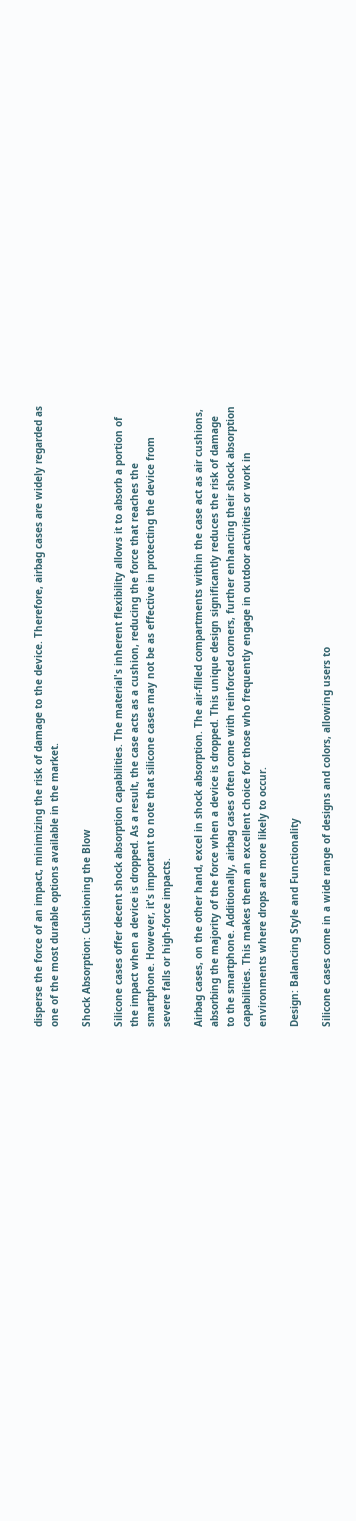disperse the force of an impact, minimizing the risk of damage to the device. Therefore, airbag cases are widely regarded as one of the most durable options available in the market.

Shock Absorption: Cushioning the Blow

Silicone cases offer decent shock absorption capabilities. The material's inherent flexibility allows it to absorb a portion of the impact when a device is dropped. As a result, the case acts as a cushion, reducing the force that reaches the smartphone. However, it's important to note that silicone cases may not be as effective in protecting the device from severe falls or high-force impacts.

Airbag cases, on the other hand, excel in shock absorption. The air-filled compartments within the case act as air cushions, absorbing the majority of the force when a device is dropped. This unique design significantly reduces the risk of damage to the smartphone. Additionally, airbag cases often come with reinforced corners, further enhancing their shock absorption capabilities. This makes them an excellent choice for those who frequently engage in outdoor activities or work in environments where drops are more likely to occur.

Design: Balancing Style and Functionality

Silicone cases come in a wide range of designs and colors, allowing users to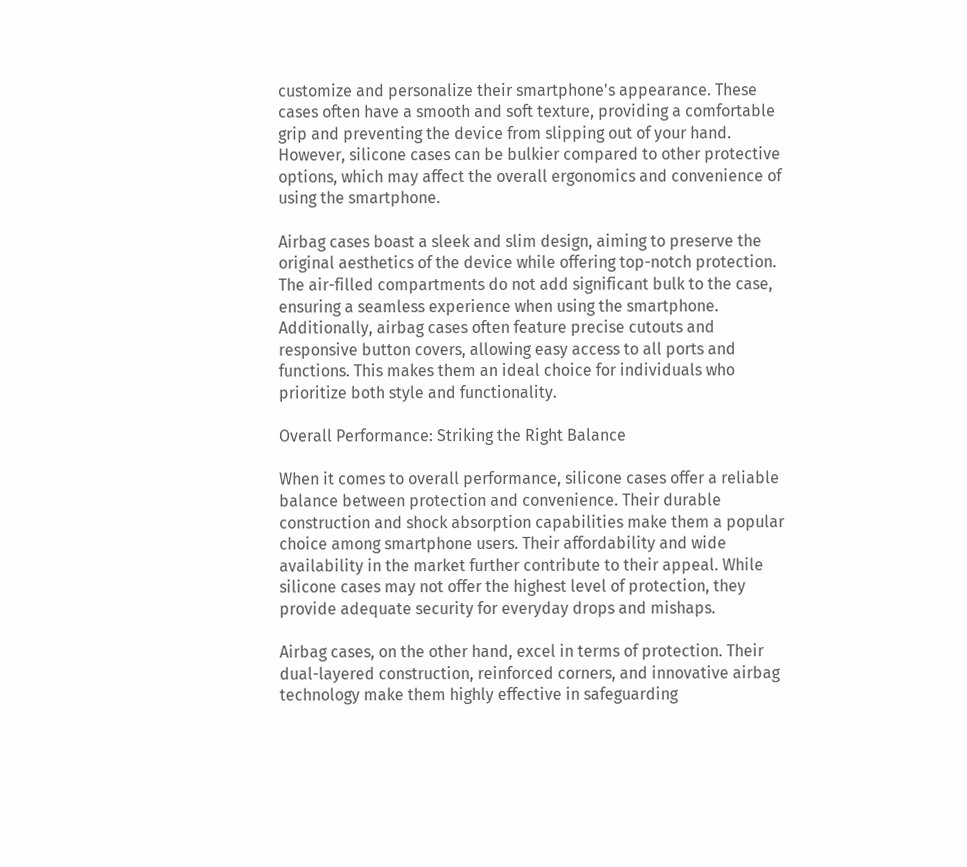customize and personalize their smartphone's appearance. These cases often have a smooth and soft texture, providing a comfortable grip and preventing the device from slipping out of your hand. However, silicone cases can be bulkier compared to other protective options, which may affect the overall ergonomics and convenience of using the smartphone.

Airbag cases boast a sleek and slim design, aiming to preserve the original aesthetics of the device while offering top-notch protection. The air-filled compartments do not add significant bulk to the case, ensuring a seamless experience when using the smartphone. Additionally, airbag cases often feature precise cutouts and responsive button covers, allowing easy access to all ports and functions. This makes them an ideal choice for individuals who prioritize both style and functionality.

Overall Performance: Striking the Right Balance

When it comes to overall performance, silicone cases offer a reliable balance between protection and convenience. Their durable construction and shock absorption capabilities make them a popular choice among smartphone users. Their affordability and wide availability in the market further contribute to their appeal. While silicone cases may not offer the highest level of protection, they provide adequate security for everyday drops and mishaps.

Airbag cases, on the other hand, excel in terms of protection. Their dual-layered construction, reinforced corners, and innovative airbag technology make them highly effective in safeguarding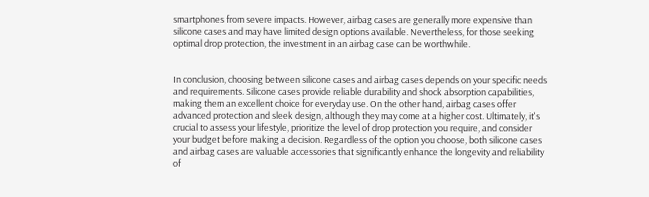smartphones from severe impacts. However, airbag cases are generally more expensive than silicone cases and may have limited design options available. Nevertheless, for those seeking optimal drop protection, the investment in an airbag case can be worthwhile.


In conclusion, choosing between silicone cases and airbag cases depends on your specific needs and requirements. Silicone cases provide reliable durability and shock absorption capabilities, making them an excellent choice for everyday use. On the other hand, airbag cases offer advanced protection and sleek design, although they may come at a higher cost. Ultimately, it's crucial to assess your lifestyle, prioritize the level of drop protection you require, and consider your budget before making a decision. Regardless of the option you choose, both silicone cases and airbag cases are valuable accessories that significantly enhance the longevity and reliability of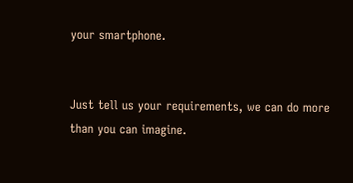your smartphone.


Just tell us your requirements, we can do more than you can imagine.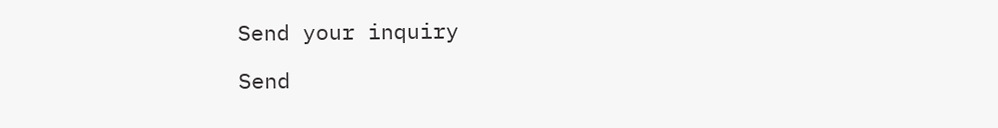Send your inquiry

Send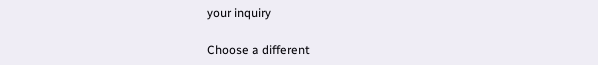your inquiry

Choose a different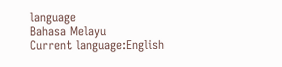language
Bahasa Melayu
Current language:English